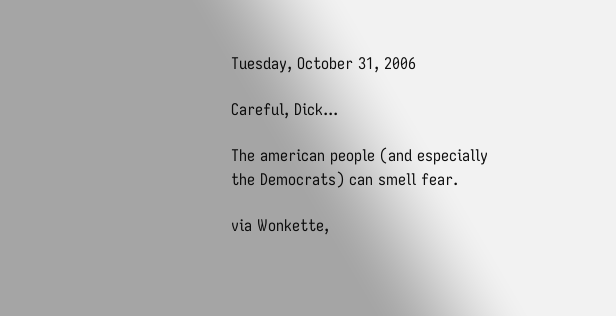Tuesday, October 31, 2006

Careful, Dick...

The american people (and especially the Democrats) can smell fear.

via Wonkette,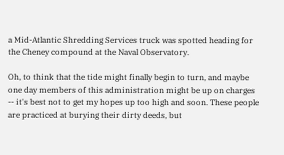a Mid-Atlantic Shredding Services truck was spotted heading for the Cheney compound at the Naval Observatory.

Oh, to think that the tide might finally begin to turn, and maybe one day members of this administration might be up on charges -- it's best not to get my hopes up too high and soon. These people are practiced at burying their dirty deeds, but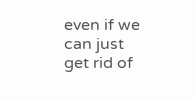even if we can just get rid of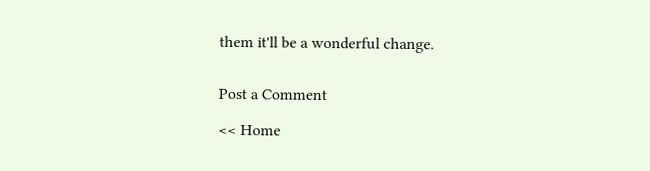them it'll be a wonderful change.


Post a Comment

<< Home